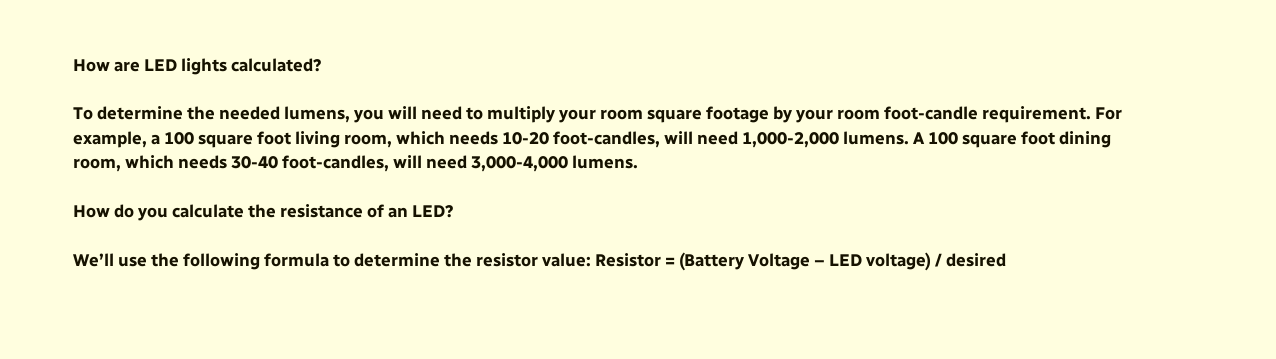How are LED lights calculated?

To determine the needed lumens, you will need to multiply your room square footage by your room foot-candle requirement. For example, a 100 square foot living room, which needs 10-20 foot-candles, will need 1,000-2,000 lumens. A 100 square foot dining room, which needs 30-40 foot-candles, will need 3,000-4,000 lumens.

How do you calculate the resistance of an LED?

We’ll use the following formula to determine the resistor value: Resistor = (Battery Voltage – LED voltage) / desired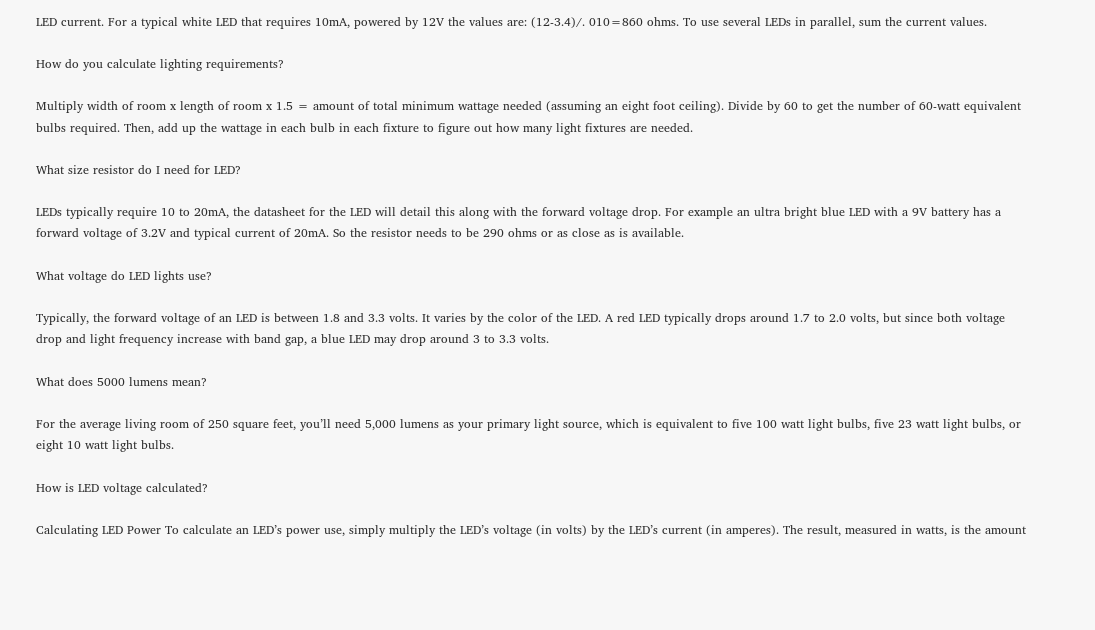LED current. For a typical white LED that requires 10mA, powered by 12V the values are: (12-3.4)/. 010=860 ohms. To use several LEDs in parallel, sum the current values.

How do you calculate lighting requirements?

Multiply width of room x length of room x 1.5 = amount of total minimum wattage needed (assuming an eight foot ceiling). Divide by 60 to get the number of 60-watt equivalent bulbs required. Then, add up the wattage in each bulb in each fixture to figure out how many light fixtures are needed.

What size resistor do I need for LED?

LEDs typically require 10 to 20mA, the datasheet for the LED will detail this along with the forward voltage drop. For example an ultra bright blue LED with a 9V battery has a forward voltage of 3.2V and typical current of 20mA. So the resistor needs to be 290 ohms or as close as is available.

What voltage do LED lights use?

Typically, the forward voltage of an LED is between 1.8 and 3.3 volts. It varies by the color of the LED. A red LED typically drops around 1.7 to 2.0 volts, but since both voltage drop and light frequency increase with band gap, a blue LED may drop around 3 to 3.3 volts.

What does 5000 lumens mean?

For the average living room of 250 square feet, you’ll need 5,000 lumens as your primary light source, which is equivalent to five 100 watt light bulbs, five 23 watt light bulbs, or eight 10 watt light bulbs.

How is LED voltage calculated?

Calculating LED Power To calculate an LED’s power use, simply multiply the LED’s voltage (in volts) by the LED’s current (in amperes). The result, measured in watts, is the amount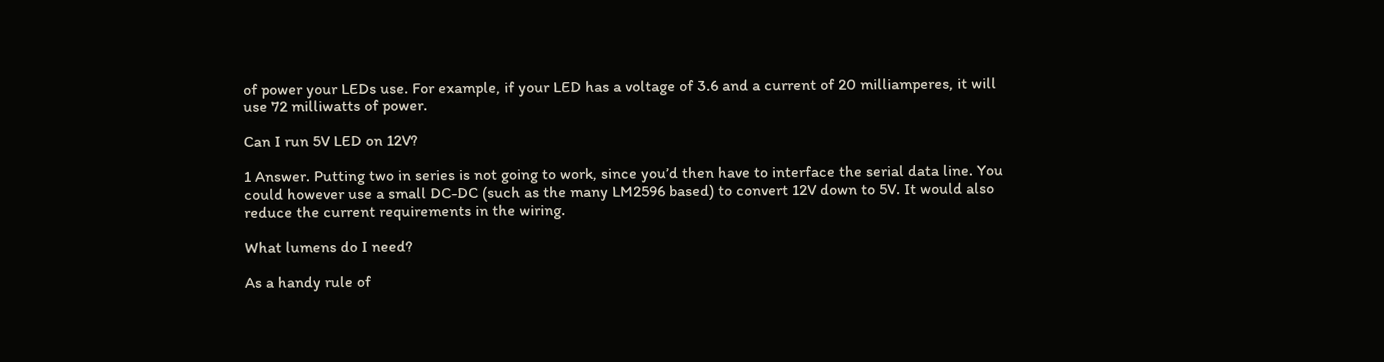of power your LEDs use. For example, if your LED has a voltage of 3.6 and a current of 20 milliamperes, it will use 72 milliwatts of power.

Can I run 5V LED on 12V?

1 Answer. Putting two in series is not going to work, since you’d then have to interface the serial data line. You could however use a small DC-DC (such as the many LM2596 based) to convert 12V down to 5V. It would also reduce the current requirements in the wiring.

What lumens do I need?

As a handy rule of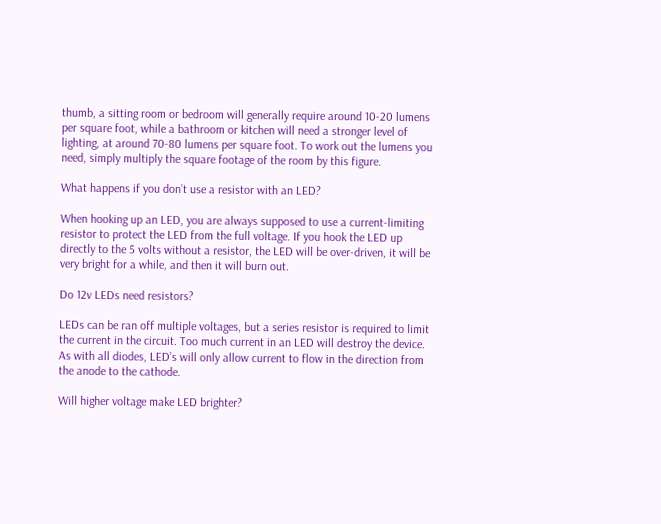thumb, a sitting room or bedroom will generally require around 10-20 lumens per square foot, while a bathroom or kitchen will need a stronger level of lighting, at around 70-80 lumens per square foot. To work out the lumens you need, simply multiply the square footage of the room by this figure.

What happens if you don’t use a resistor with an LED?

When hooking up an LED, you are always supposed to use a current-limiting resistor to protect the LED from the full voltage. If you hook the LED up directly to the 5 volts without a resistor, the LED will be over-driven, it will be very bright for a while, and then it will burn out.

Do 12v LEDs need resistors?

LEDs can be ran off multiple voltages, but a series resistor is required to limit the current in the circuit. Too much current in an LED will destroy the device. As with all diodes, LED’s will only allow current to flow in the direction from the anode to the cathode.

Will higher voltage make LED brighter?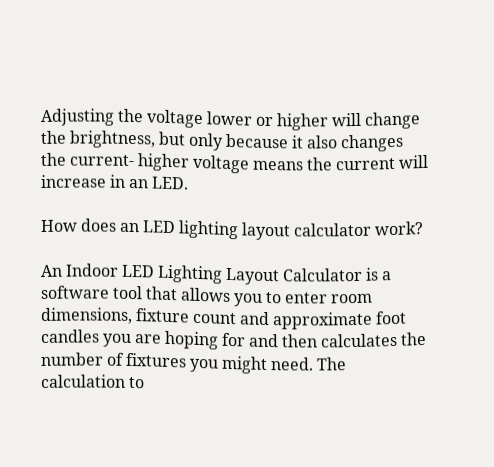Adjusting the voltage lower or higher will change the brightness, but only because it also changes the current- higher voltage means the current will increase in an LED.

How does an LED lighting layout calculator work?

An Indoor LED Lighting Layout Calculator is a software tool that allows you to enter room dimensions, fixture count and approximate foot candles you are hoping for and then calculates the number of fixtures you might need. The calculation to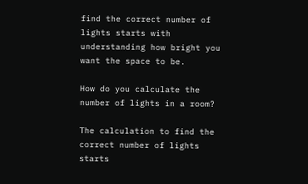find the correct number of lights starts with understanding how bright you want the space to be.

How do you calculate the number of lights in a room?

The calculation to find the correct number of lights starts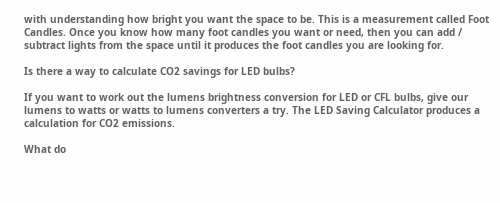with understanding how bright you want the space to be. This is a measurement called Foot Candles. Once you know how many foot candles you want or need, then you can add / subtract lights from the space until it produces the foot candles you are looking for.

Is there a way to calculate CO2 savings for LED bulbs?

If you want to work out the lumens brightness conversion for LED or CFL bulbs, give our lumens to watts or watts to lumens converters a try. The LED Saving Calculator produces a calculation for CO2 emissions.

What do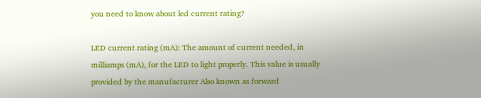you need to know about led current rating?

LED current rating (mA): The amount of current needed, in milliamps (mA), for the LED to light properly. This value is usually provided by the manufacturer Also known as forward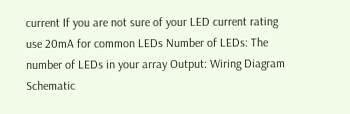current If you are not sure of your LED current rating use 20mA for common LEDs Number of LEDs: The number of LEDs in your array Output: Wiring Diagram Schematic